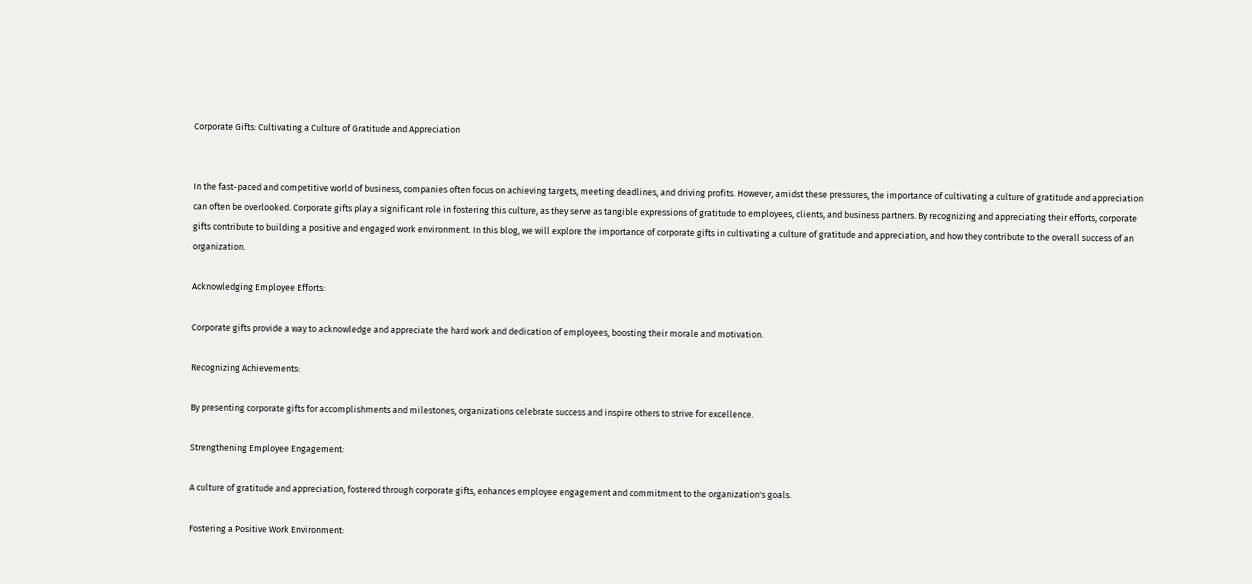Corporate Gifts: Cultivating a Culture of Gratitude and Appreciation


In the fast-paced and competitive world of business, companies often focus on achieving targets, meeting deadlines, and driving profits. However, amidst these pressures, the importance of cultivating a culture of gratitude and appreciation can often be overlooked. Corporate gifts play a significant role in fostering this culture, as they serve as tangible expressions of gratitude to employees, clients, and business partners. By recognizing and appreciating their efforts, corporate gifts contribute to building a positive and engaged work environment. In this blog, we will explore the importance of corporate gifts in cultivating a culture of gratitude and appreciation, and how they contribute to the overall success of an organization.

Acknowledging Employee Efforts:

Corporate gifts provide a way to acknowledge and appreciate the hard work and dedication of employees, boosting their morale and motivation.

Recognizing Achievements:

By presenting corporate gifts for accomplishments and milestones, organizations celebrate success and inspire others to strive for excellence.

Strengthening Employee Engagement:

A culture of gratitude and appreciation, fostered through corporate gifts, enhances employee engagement and commitment to the organization's goals.

Fostering a Positive Work Environment: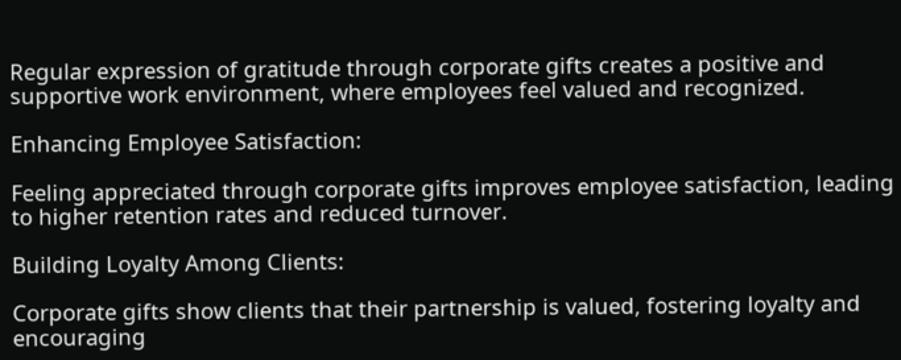Regular expression of gratitude through corporate gifts creates a positive and supportive work environment, where employees feel valued and recognized.

Enhancing Employee Satisfaction:

Feeling appreciated through corporate gifts improves employee satisfaction, leading to higher retention rates and reduced turnover.

Building Loyalty Among Clients:

Corporate gifts show clients that their partnership is valued, fostering loyalty and encouraging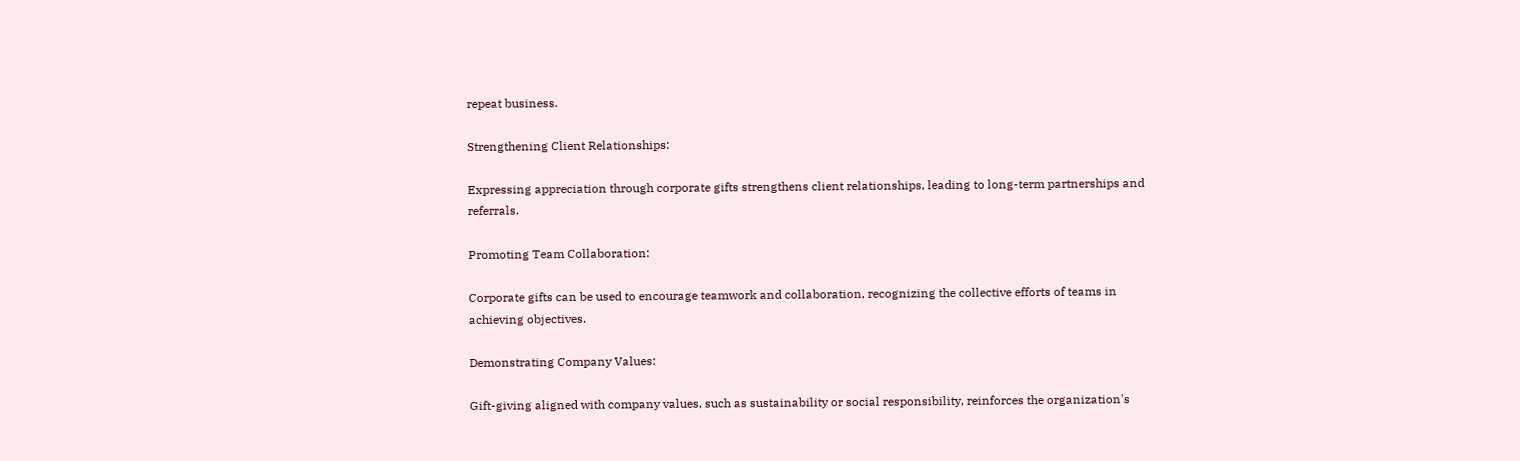repeat business.

Strengthening Client Relationships:

Expressing appreciation through corporate gifts strengthens client relationships, leading to long-term partnerships and referrals.

Promoting Team Collaboration:

Corporate gifts can be used to encourage teamwork and collaboration, recognizing the collective efforts of teams in achieving objectives.

Demonstrating Company Values:

Gift-giving aligned with company values, such as sustainability or social responsibility, reinforces the organization's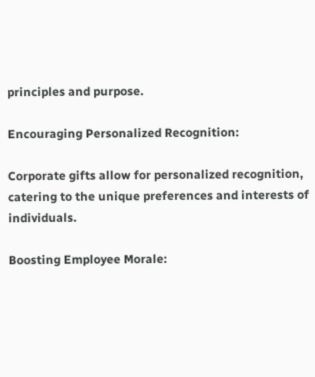principles and purpose.

Encouraging Personalized Recognition:

Corporate gifts allow for personalized recognition, catering to the unique preferences and interests of individuals.

Boosting Employee Morale: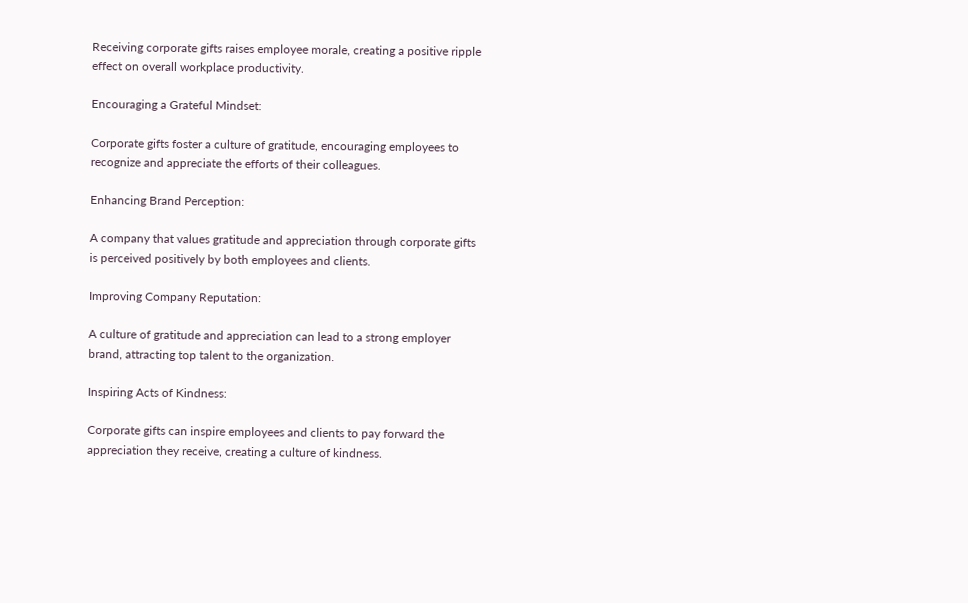Receiving corporate gifts raises employee morale, creating a positive ripple effect on overall workplace productivity.

Encouraging a Grateful Mindset:

Corporate gifts foster a culture of gratitude, encouraging employees to recognize and appreciate the efforts of their colleagues.

Enhancing Brand Perception:

A company that values gratitude and appreciation through corporate gifts is perceived positively by both employees and clients.

Improving Company Reputation:

A culture of gratitude and appreciation can lead to a strong employer brand, attracting top talent to the organization.

Inspiring Acts of Kindness:

Corporate gifts can inspire employees and clients to pay forward the appreciation they receive, creating a culture of kindness.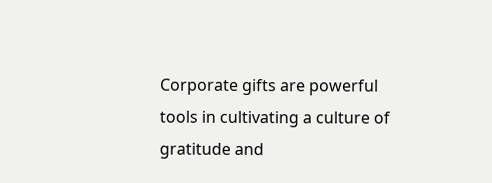Corporate gifts are powerful tools in cultivating a culture of gratitude and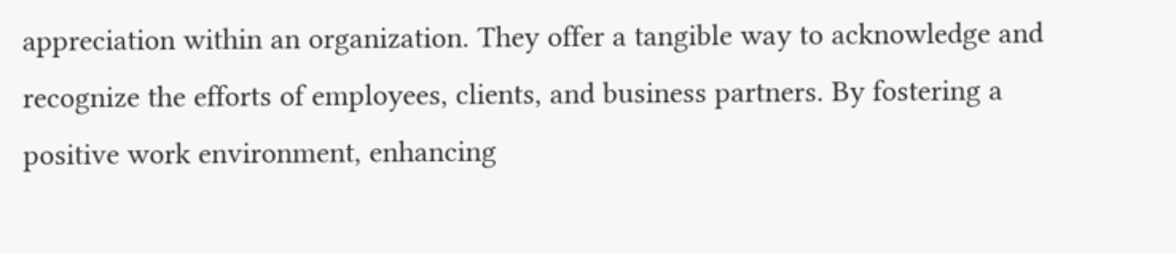appreciation within an organization. They offer a tangible way to acknowledge and recognize the efforts of employees, clients, and business partners. By fostering a positive work environment, enhancing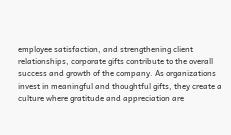employee satisfaction, and strengthening client relationships, corporate gifts contribute to the overall success and growth of the company. As organizations invest in meaningful and thoughtful gifts, they create a culture where gratitude and appreciation are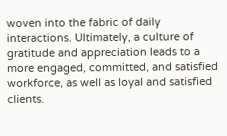woven into the fabric of daily interactions. Ultimately, a culture of gratitude and appreciation leads to a more engaged, committed, and satisfied workforce, as well as loyal and satisfied clients.